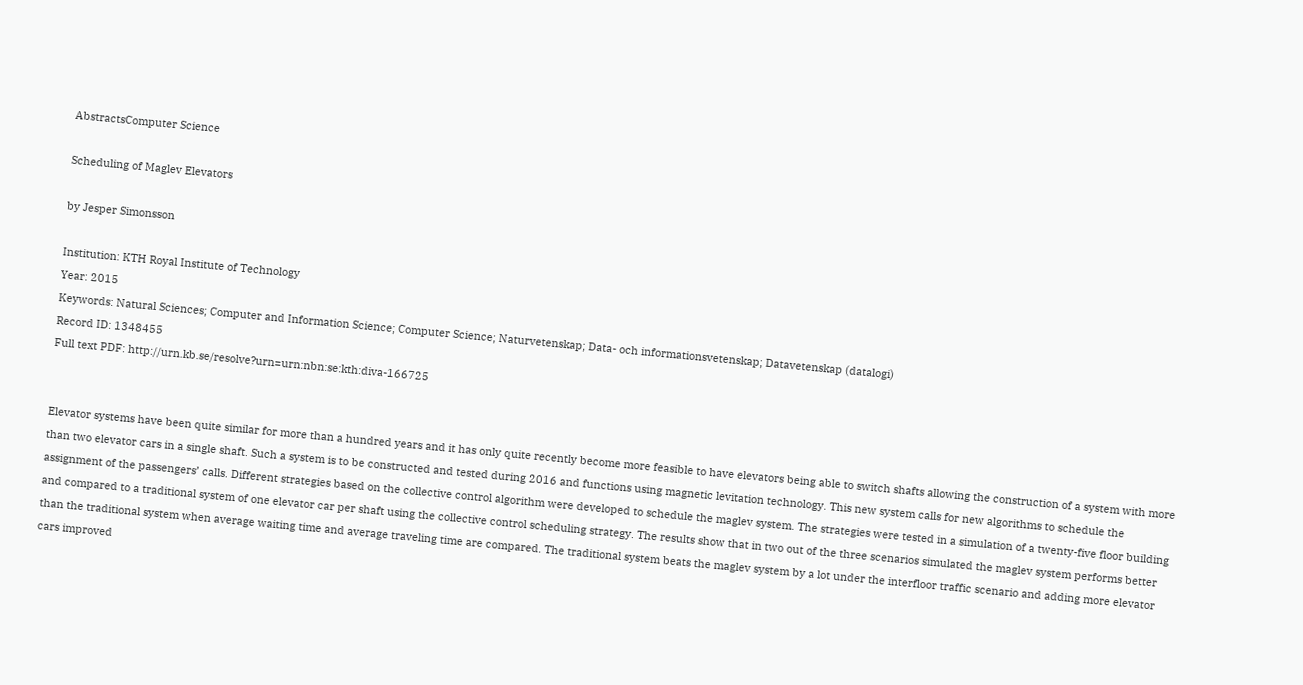AbstractsComputer Science

Scheduling of Maglev Elevators

by Jesper Simonsson

Institution: KTH Royal Institute of Technology
Year: 2015
Keywords: Natural Sciences; Computer and Information Science; Computer Science; Naturvetenskap; Data- och informationsvetenskap; Datavetenskap (datalogi)
Record ID: 1348455
Full text PDF: http://urn.kb.se/resolve?urn=urn:nbn:se:kth:diva-166725


Elevator systems have been quite similar for more than a hundred years and it has only quite recently become more feasible to have elevators being able to switch shafts allowing the construction of a system with more than two elevator cars in a single shaft. Such a system is to be constructed and tested during 2016 and functions using magnetic levitation technology. This new system calls for new algorithms to schedule the assignment of the passengers’ calls. Different strategies based on the collective control algorithm were developed to schedule the maglev system. The strategies were tested in a simulation of a twenty-five floor building and compared to a traditional system of one elevator car per shaft using the collective control scheduling strategy. The results show that in two out of the three scenarios simulated the maglev system performs better than the traditional system when average waiting time and average traveling time are compared. The traditional system beats the maglev system by a lot under the interfloor traffic scenario and adding more elevator cars improved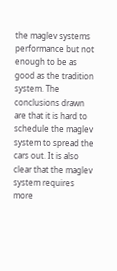the maglev systems performance but not enough to be as good as the tradition system. The conclusions drawn are that it is hard to schedule the maglev system to spread the cars out. It is also clear that the maglev system requires more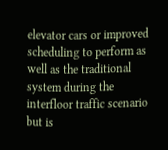elevator cars or improved scheduling to perform as well as the traditional system during the interfloor traffic scenario but is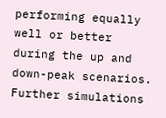performing equally well or better during the up and down-peak scenarios. Further simulations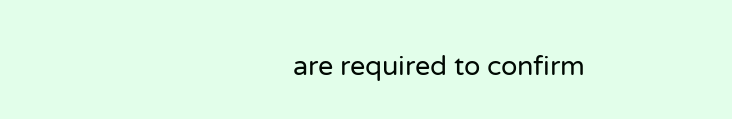are required to confirm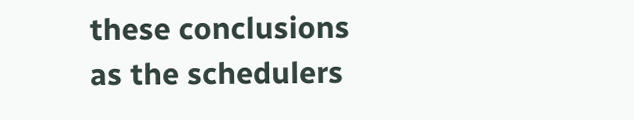these conclusions as the schedulers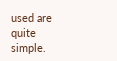used are quite simple.